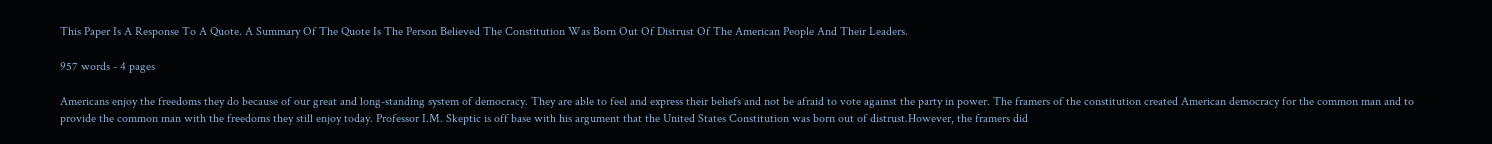This Paper Is A Response To A Quote. A Summary Of The Quote Is The Person Believed The Constitution Was Born Out Of Distrust Of The American People And Their Leaders.

957 words - 4 pages

Americans enjoy the freedoms they do because of our great and long-standing system of democracy. They are able to feel and express their beliefs and not be afraid to vote against the party in power. The framers of the constitution created American democracy for the common man and to provide the common man with the freedoms they still enjoy today. Professor I.M. Skeptic is off base with his argument that the United States Constitution was born out of distrust.However, the framers did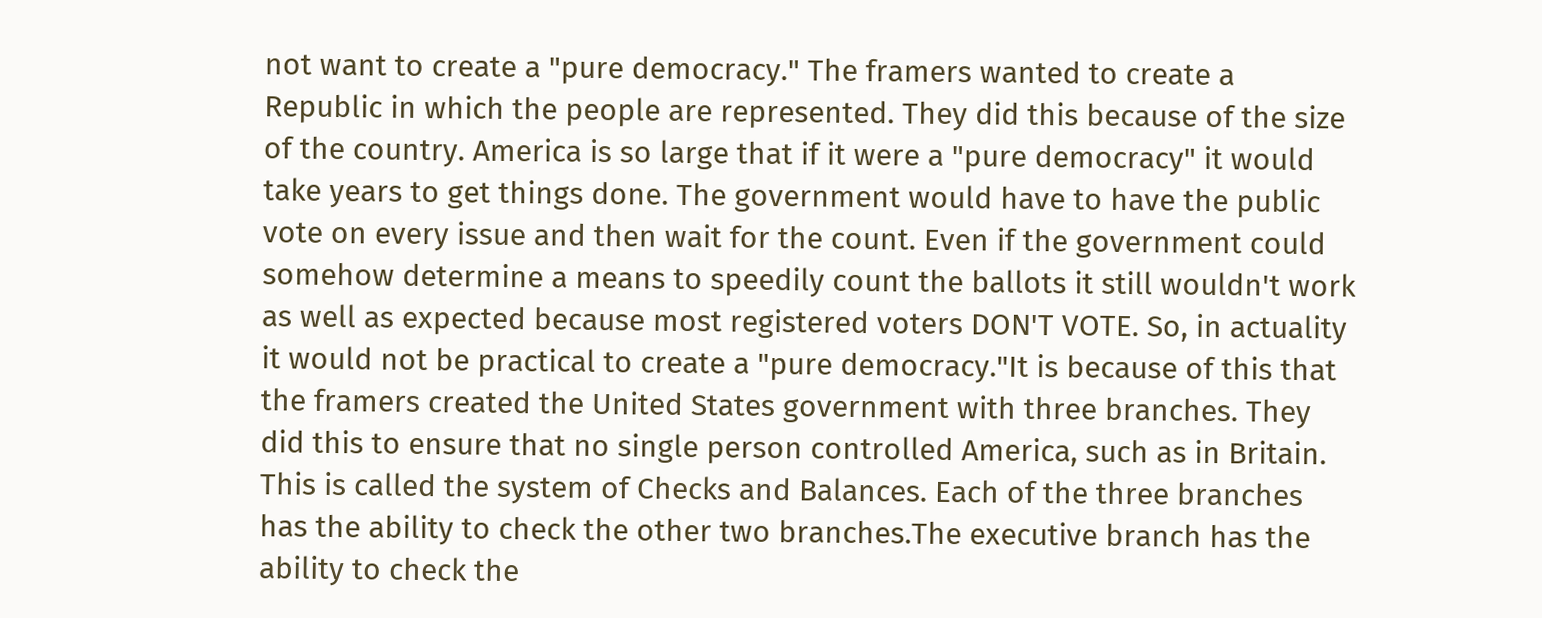not want to create a "pure democracy." The framers wanted to create a Republic in which the people are represented. They did this because of the size of the country. America is so large that if it were a "pure democracy" it would take years to get things done. The government would have to have the public vote on every issue and then wait for the count. Even if the government could somehow determine a means to speedily count the ballots it still wouldn't work as well as expected because most registered voters DON'T VOTE. So, in actuality it would not be practical to create a "pure democracy."It is because of this that the framers created the United States government with three branches. They did this to ensure that no single person controlled America, such as in Britain. This is called the system of Checks and Balances. Each of the three branches has the ability to check the other two branches.The executive branch has the ability to check the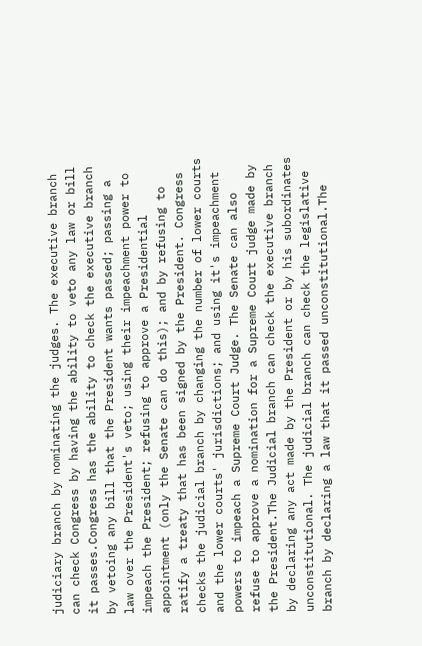judiciary branch by nominating the judges. The executive branch can check Congress by having the ability to veto any law or bill it passes.Congress has the ability to check the executive branch by vetoing any bill that the President wants passed; passing a law over the President's veto; using their impeachment power to impeach the President; refusing to approve a Presidential appointment (only the Senate can do this); and by refusing to ratify a treaty that has been signed by the President. Congress checks the judicial branch by changing the number of lower courts and the lower courts' jurisdictions; and using it's impeachment powers to impeach a Supreme Court Judge. The Senate can also refuse to approve a nomination for a Supreme Court judge made by the President.The Judicial branch can check the executive branch by declaring any act made by the President or by his subordinates unconstitutional. The judicial branch can check the legislative branch by declaring a law that it passed unconstitutional.The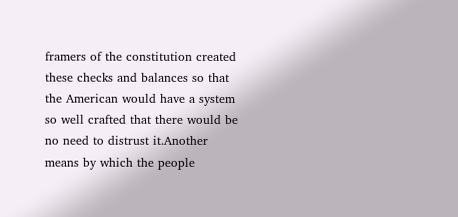framers of the constitution created these checks and balances so that the American would have a system so well crafted that there would be no need to distrust it.Another means by which the people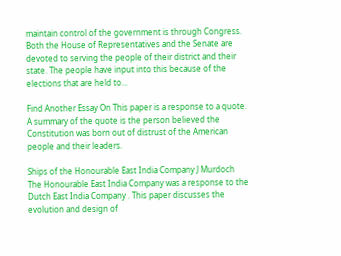maintain control of the government is through Congress. Both the House of Representatives and the Senate are devoted to serving the people of their district and their state. The people have input into this because of the elections that are held to...

Find Another Essay On This paper is a response to a quote. A summary of the quote is the person believed the Constitution was born out of distrust of the American people and their leaders.

Ships of the Honourable East India Company J Murdoch The Honourable East India Company was a response to the Dutch East India Company . This paper discusses the evolution and design of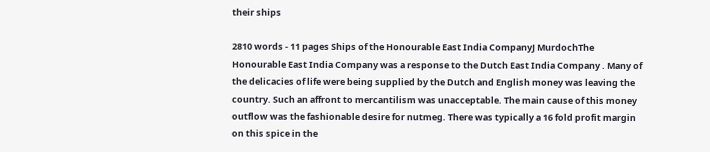their ships

2810 words - 11 pages Ships of the Honourable East India CompanyJ MurdochThe Honourable East India Company was a response to the Dutch East India Company . Many of the delicacies of life were being supplied by the Dutch and English money was leaving the country. Such an affront to mercantilism was unacceptable. The main cause of this money outflow was the fashionable desire for nutmeg. There was typically a 16 fold profit margin on this spice in the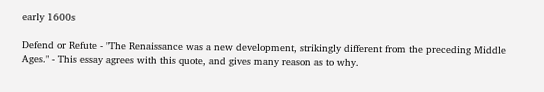early 1600s

Defend or Refute - "The Renaissance was a new development, strikingly different from the preceding Middle Ages." - This essay agrees with this quote, and gives many reason as to why.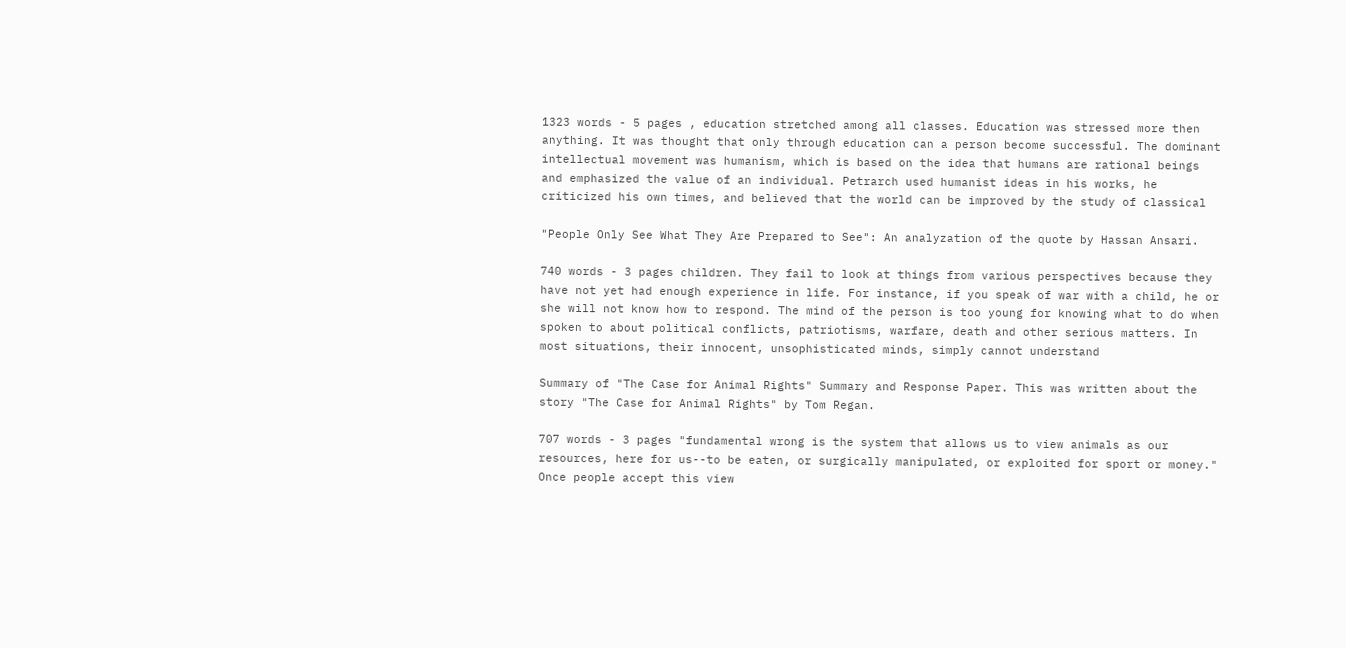1323 words - 5 pages , education stretched among all classes. Education was stressed more then anything. It was thought that only through education can a person become successful. The dominant intellectual movement was humanism, which is based on the idea that humans are rational beings and emphasized the value of an individual. Petrarch used humanist ideas in his works, he criticized his own times, and believed that the world can be improved by the study of classical

"People Only See What They Are Prepared to See": An analyzation of the quote by Hassan Ansari.

740 words - 3 pages children. They fail to look at things from various perspectives because they have not yet had enough experience in life. For instance, if you speak of war with a child, he or she will not know how to respond. The mind of the person is too young for knowing what to do when spoken to about political conflicts, patriotisms, warfare, death and other serious matters. In most situations, their innocent, unsophisticated minds, simply cannot understand

Summary of "The Case for Animal Rights" Summary and Response Paper. This was written about the story "The Case for Animal Rights" by Tom Regan.

707 words - 3 pages "fundamental wrong is the system that allows us to view animals as our resources, here for us--to be eaten, or surgically manipulated, or exploited for sport or money." Once people accept this view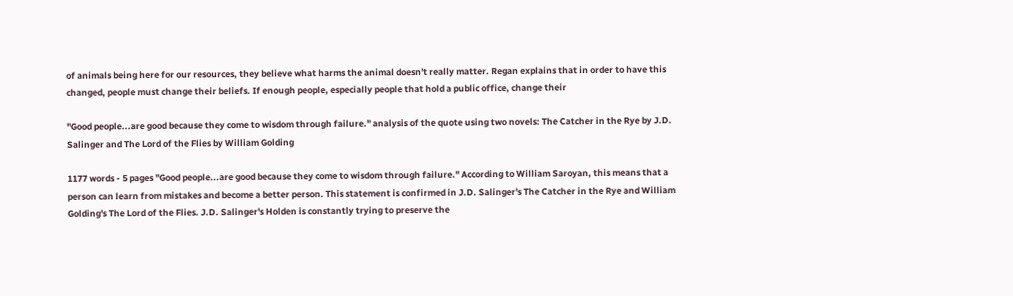of animals being here for our resources, they believe what harms the animal doesn't really matter. Regan explains that in order to have this changed, people must change their beliefs. If enough people, especially people that hold a public office, change their

"Good people...are good because they come to wisdom through failure." analysis of the quote using two novels: The Catcher in the Rye by J.D. Salinger and The Lord of the Flies by William Golding

1177 words - 5 pages "Good people...are good because they come to wisdom through failure." According to William Saroyan, this means that a person can learn from mistakes and become a better person. This statement is confirmed in J.D. Salinger's The Catcher in the Rye and William Golding's The Lord of the Flies. J.D. Salinger's Holden is constantly trying to preserve the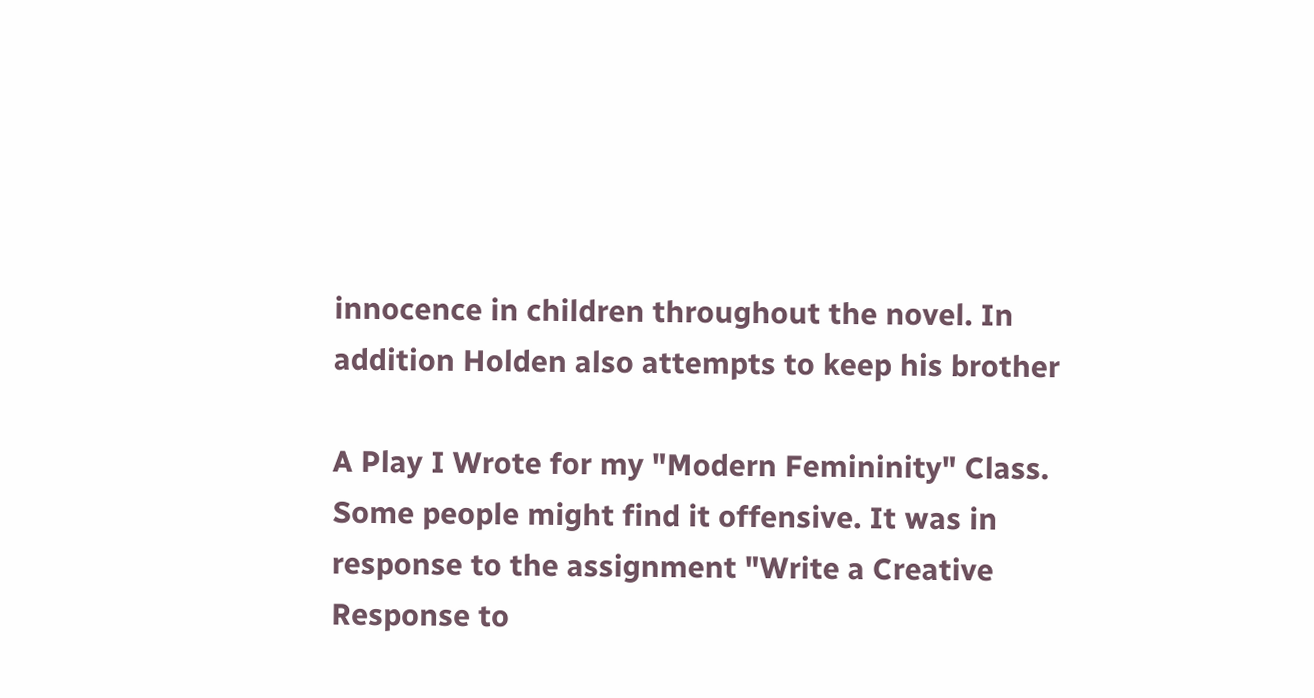innocence in children throughout the novel. In addition Holden also attempts to keep his brother

A Play I Wrote for my "Modern Femininity" Class. Some people might find it offensive. It was in response to the assignment "Write a Creative Response to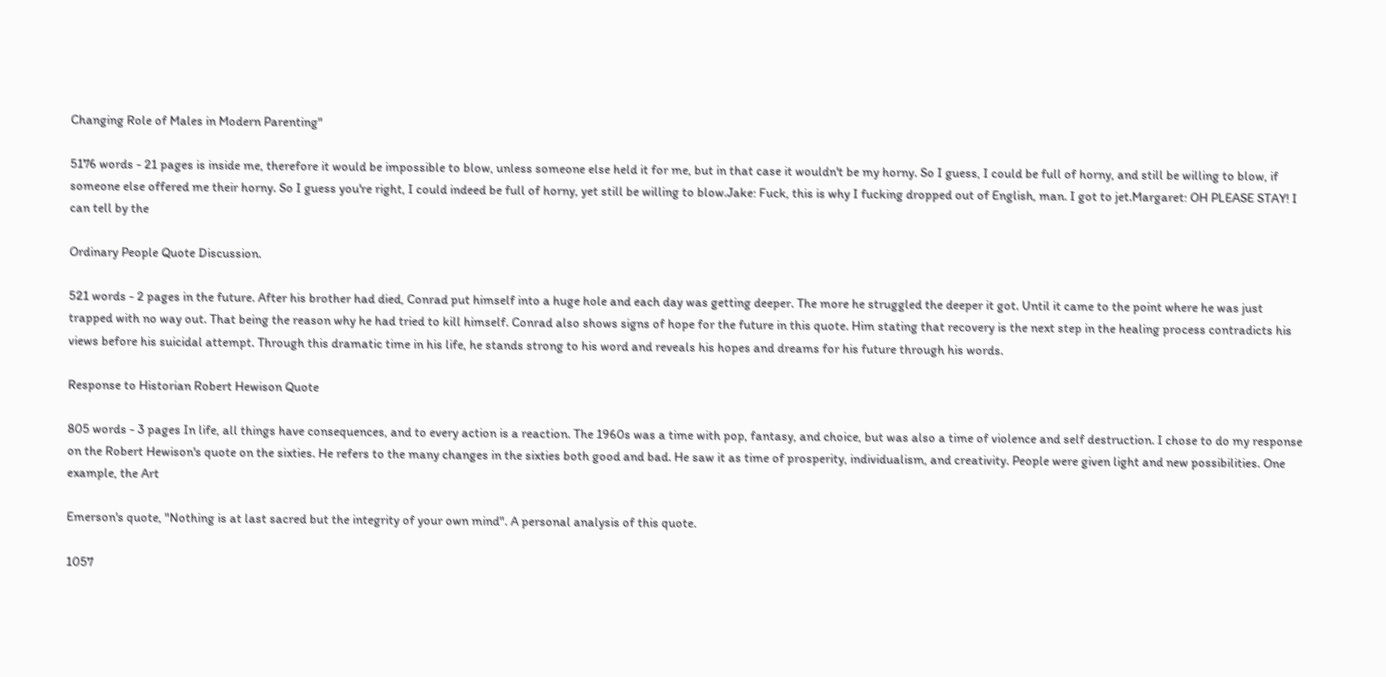Changing Role of Males in Modern Parenting"

5176 words - 21 pages is inside me, therefore it would be impossible to blow, unless someone else held it for me, but in that case it wouldn't be my horny. So I guess, I could be full of horny, and still be willing to blow, if someone else offered me their horny. So I guess you're right, I could indeed be full of horny, yet still be willing to blow.Jake: Fuck, this is why I fucking dropped out of English, man. I got to jet.Margaret: OH PLEASE STAY! I can tell by the

Ordinary People Quote Discussion.

521 words - 2 pages in the future. After his brother had died, Conrad put himself into a huge hole and each day was getting deeper. The more he struggled the deeper it got. Until it came to the point where he was just trapped with no way out. That being the reason why he had tried to kill himself. Conrad also shows signs of hope for the future in this quote. Him stating that recovery is the next step in the healing process contradicts his views before his suicidal attempt. Through this dramatic time in his life, he stands strong to his word and reveals his hopes and dreams for his future through his words.

Response to Historian Robert Hewison Quote

805 words - 3 pages In life, all things have consequences, and to every action is a reaction. The 1960s was a time with pop, fantasy, and choice, but was also a time of violence and self destruction. I chose to do my response on the Robert Hewison's quote on the sixties. He refers to the many changes in the sixties both good and bad. He saw it as time of prosperity, individualism, and creativity. People were given light and new possibilities. One example, the Art

Emerson's quote, "Nothing is at last sacred but the integrity of your own mind". A personal analysis of this quote.

1057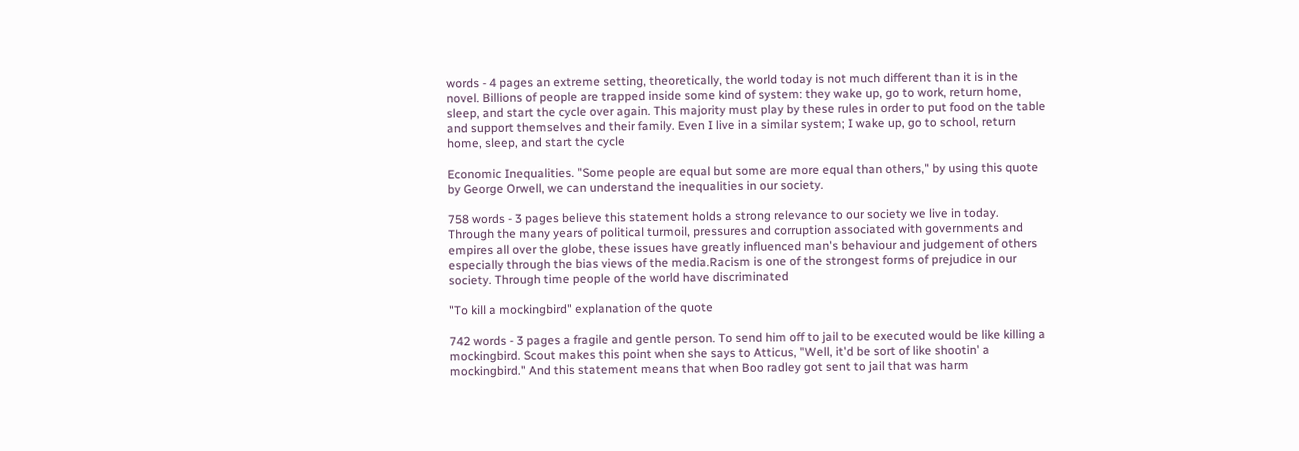words - 4 pages an extreme setting, theoretically, the world today is not much different than it is in the novel. Billions of people are trapped inside some kind of system: they wake up, go to work, return home, sleep, and start the cycle over again. This majority must play by these rules in order to put food on the table and support themselves and their family. Even I live in a similar system; I wake up, go to school, return home, sleep, and start the cycle

Economic Inequalities. "Some people are equal but some are more equal than others," by using this quote by George Orwell, we can understand the inequalities in our society.

758 words - 3 pages believe this statement holds a strong relevance to our society we live in today. Through the many years of political turmoil, pressures and corruption associated with governments and empires all over the globe, these issues have greatly influenced man's behaviour and judgement of others especially through the bias views of the media.Racism is one of the strongest forms of prejudice in our society. Through time people of the world have discriminated

"To kill a mockingbird" explanation of the quote

742 words - 3 pages a fragile and gentle person. To send him off to jail to be executed would be like killing a mockingbird. Scout makes this point when she says to Atticus, "Well, it'd be sort of like shootin' a mockingbird." And this statement means that when Boo radley got sent to jail that was harm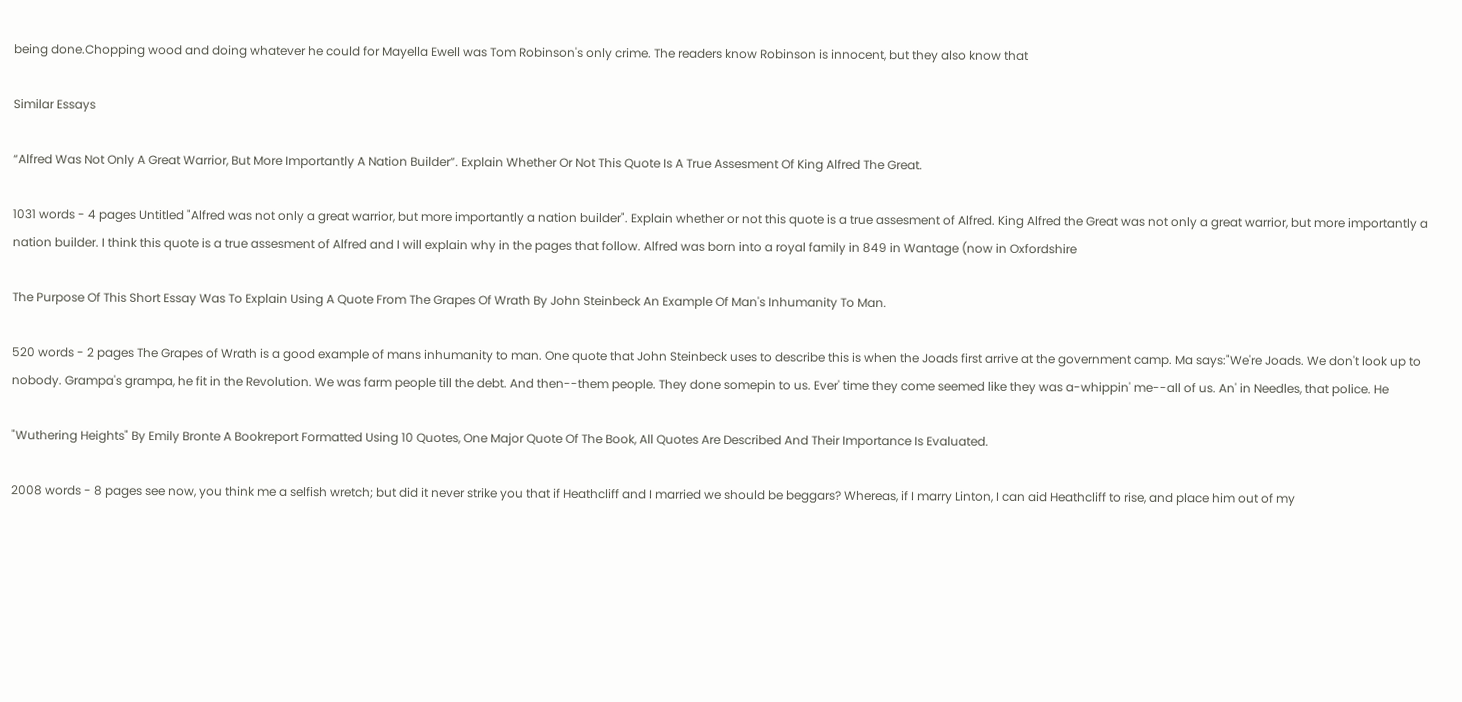being done.Chopping wood and doing whatever he could for Mayella Ewell was Tom Robinson's only crime. The readers know Robinson is innocent, but they also know that

Similar Essays

“Alfred Was Not Only A Great Warrior, But More Importantly A Nation Builder”. Explain Whether Or Not This Quote Is A True Assesment Of King Alfred The Great.

1031 words - 4 pages Untitled "Alfred was not only a great warrior, but more importantly a nation builder". Explain whether or not this quote is a true assesment of Alfred. King Alfred the Great was not only a great warrior, but more importantly a nation builder. I think this quote is a true assesment of Alfred and I will explain why in the pages that follow. Alfred was born into a royal family in 849 in Wantage (now in Oxfordshire

The Purpose Of This Short Essay Was To Explain Using A Quote From The Grapes Of Wrath By John Steinbeck An Example Of Man's Inhumanity To Man.

520 words - 2 pages The Grapes of Wrath is a good example of mans inhumanity to man. One quote that John Steinbeck uses to describe this is when the Joads first arrive at the government camp. Ma says:"We're Joads. We don't look up to nobody. Grampa's grampa, he fit in the Revolution. We was farm people till the debt. And then--them people. They done somepin to us. Ever' time they come seemed like they was a-whippin' me--all of us. An' in Needles, that police. He

"Wuthering Heights" By Emily Bronte A Bookreport Formatted Using 10 Quotes, One Major Quote Of The Book, All Quotes Are Described And Their Importance Is Evaluated.

2008 words - 8 pages see now, you think me a selfish wretch; but did it never strike you that if Heathcliff and I married we should be beggars? Whereas, if I marry Linton, I can aid Heathcliff to rise, and place him out of my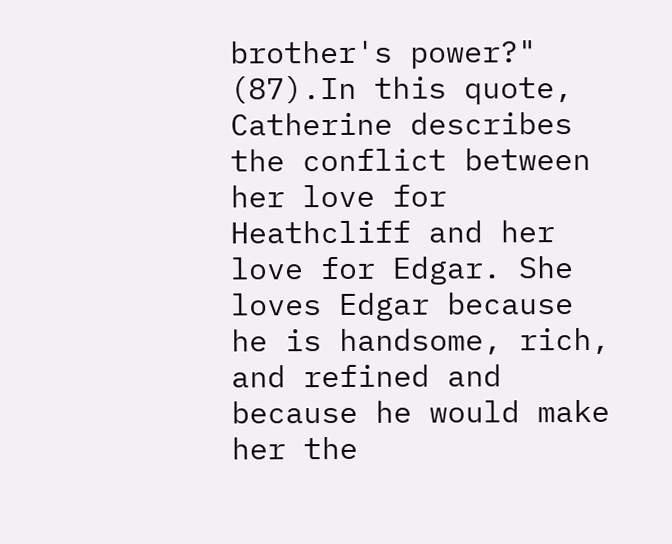brother's power?" (87).In this quote, Catherine describes the conflict between her love for Heathcliff and her love for Edgar. She loves Edgar because he is handsome, rich, and refined and because he would make her the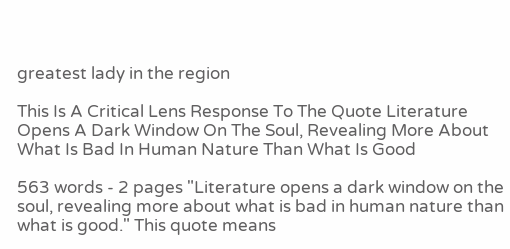greatest lady in the region

This Is A Critical Lens Response To The Quote Literature Opens A Dark Window On The Soul, Revealing More About What Is Bad In Human Nature Than What Is Good

563 words - 2 pages "Literature opens a dark window on the soul, revealing more about what is bad in human nature than what is good." This quote means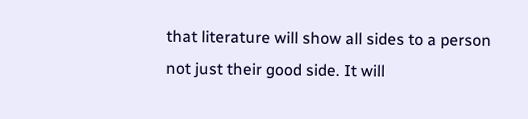that literature will show all sides to a person not just their good side. It will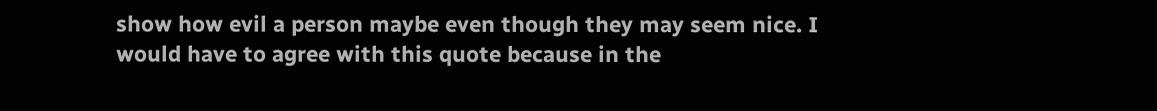show how evil a person maybe even though they may seem nice. I would have to agree with this quote because in the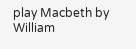play Macbeth by William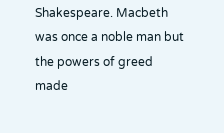Shakespeare. Macbeth was once a noble man but the powers of greed made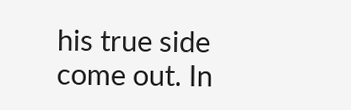his true side come out. In